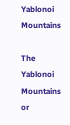Yablonoi Mountains

The Yablonoi Mountains or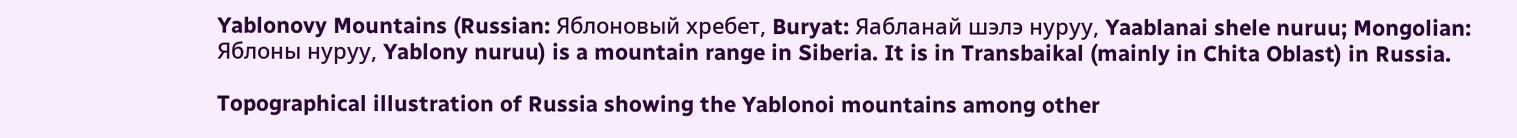Yablonovy Mountains (Russian: Яблоновый хребет, Buryat: Яабланай шэлэ нуруу, Yaablanai shele nuruu; Mongolian: Яблоны нуруу, Yablony nuruu) is a mountain range in Siberia. It is in Transbaikal (mainly in Chita Oblast) in Russia.

Topographical illustration of Russia showing the Yablonoi mountains among other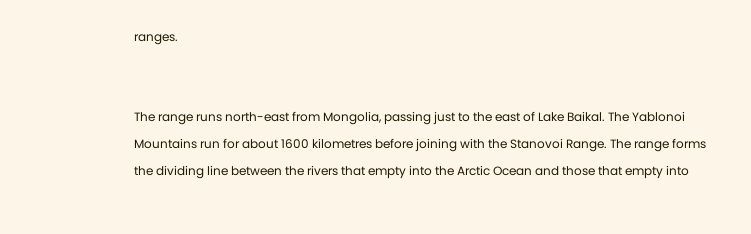ranges.


The range runs north-east from Mongolia, passing just to the east of Lake Baikal. The Yablonoi Mountains run for about 1600 kilometres before joining with the Stanovoi Range. The range forms the dividing line between the rivers that empty into the Arctic Ocean and those that empty into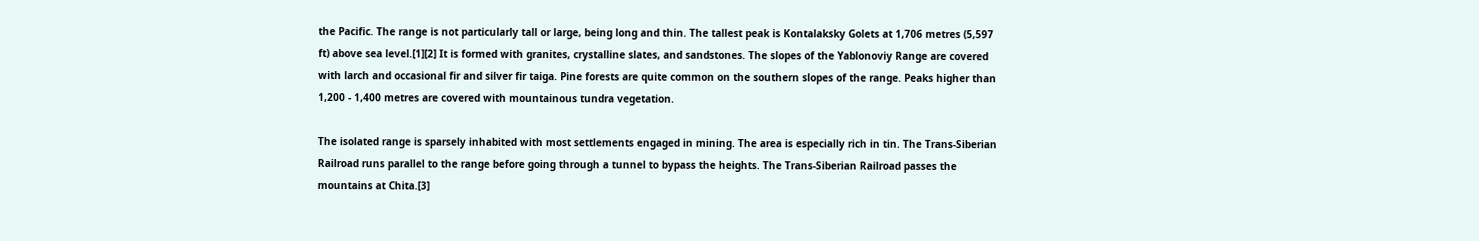the Pacific. The range is not particularly tall or large, being long and thin. The tallest peak is Kontalaksky Golets at 1,706 metres (5,597 ft) above sea level.[1][2] It is formed with granites, crystalline slates, and sandstones. The slopes of the Yablonoviy Range are covered with larch and occasional fir and silver fir taiga. Pine forests are quite common on the southern slopes of the range. Peaks higher than 1,200 - 1,400 metres are covered with mountainous tundra vegetation.

The isolated range is sparsely inhabited with most settlements engaged in mining. The area is especially rich in tin. The Trans-Siberian Railroad runs parallel to the range before going through a tunnel to bypass the heights. The Trans-Siberian Railroad passes the mountains at Chita.[3]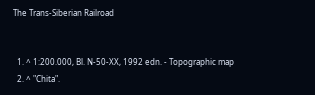The Trans-Siberian Railroad


  1. ^ 1:200.000, Bl. N-50-XX, 1992 edn. - Topographic map
  2. ^ "Chita".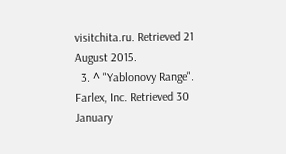visitchita.ru. Retrieved 21 August 2015.
  3. ^ "Yablonovy Range". Farlex, Inc. Retrieved 30 January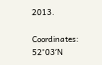2013.

Coordinates: 52°03′N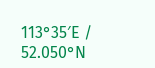113°35′E / 52.050°N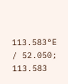113.583°E / 52.050; 113.583